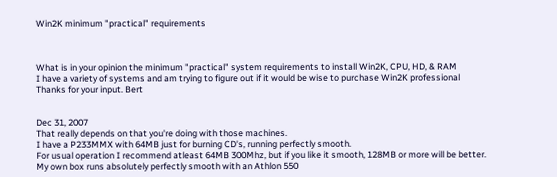Win2K minimum "practical" requirements



What is in your opinion the minimum "practical" system requirements to install Win2K, CPU, HD, & RAM
I have a variety of systems and am trying to figure out if it would be wise to purchase Win2K professional
Thanks for your input. Bert


Dec 31, 2007
That really depends on that you're doing with those machines.
I have a P233MMX with 64MB just for burning CD's, running perfectly smooth.
For usual operation I recommend atleast 64MB 300Mhz, but if you like it smooth, 128MB or more will be better.
My own box runs absolutely perfectly smooth with an Athlon 550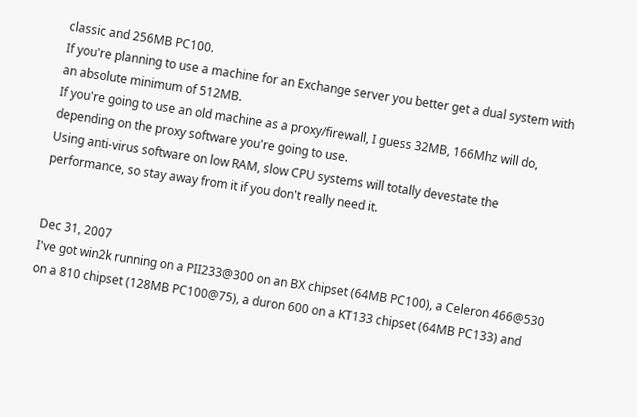classic and 256MB PC100.
If you're planning to use a machine for an Exchange server you better get a dual system with an absolute minimum of 512MB.
If you're going to use an old machine as a proxy/firewall, I guess 32MB, 166Mhz will do, depending on the proxy software you're going to use.
Using anti-virus software on low RAM, slow CPU systems will totally devestate the performance, so stay away from it if you don't really need it.


Dec 31, 2007
I've got win2k running on a PII233@300 on an BX chipset (64MB PC100), a Celeron 466@530 on a 810 chipset (128MB PC100@75), a duron 600 on a KT133 chipset (64MB PC133) and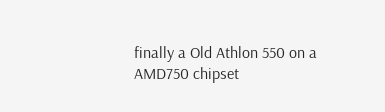finally a Old Athlon 550 on a AMD750 chipset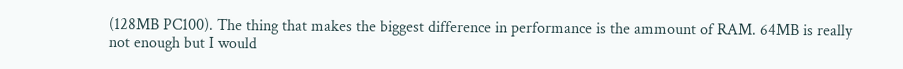(128MB PC100). The thing that makes the biggest difference in performance is the ammount of RAM. 64MB is really not enough but I would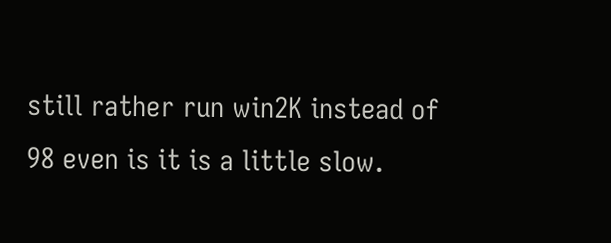still rather run win2K instead of 98 even is it is a little slow.